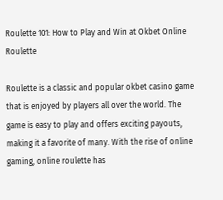Roulette 101: How to Play and Win at Okbet Online Roulette

Roulette is a classic and popular okbet casino game that is enjoyed by players all over the world. The game is easy to play and offers exciting payouts, making it a favorite of many. With the rise of online gaming, online roulette has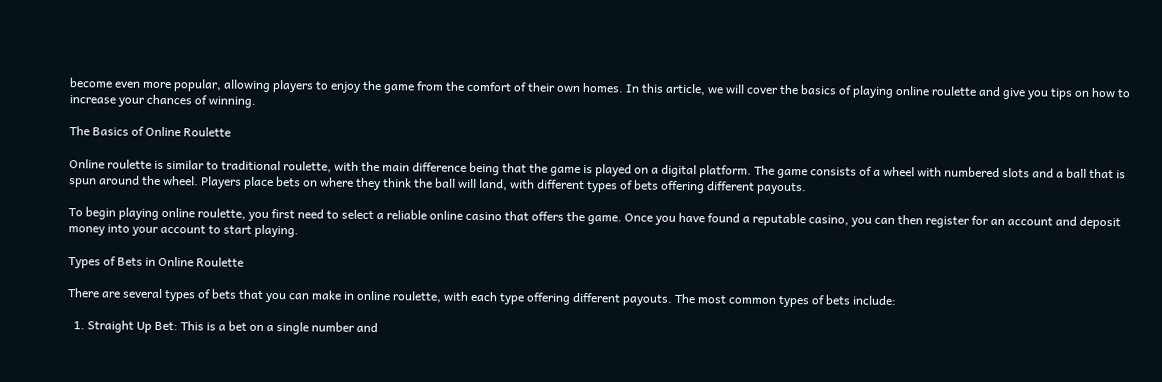become even more popular, allowing players to enjoy the game from the comfort of their own homes. In this article, we will cover the basics of playing online roulette and give you tips on how to increase your chances of winning.

The Basics of Online Roulette

Online roulette is similar to traditional roulette, with the main difference being that the game is played on a digital platform. The game consists of a wheel with numbered slots and a ball that is spun around the wheel. Players place bets on where they think the ball will land, with different types of bets offering different payouts.

To begin playing online roulette, you first need to select a reliable online casino that offers the game. Once you have found a reputable casino, you can then register for an account and deposit money into your account to start playing.

Types of Bets in Online Roulette

There are several types of bets that you can make in online roulette, with each type offering different payouts. The most common types of bets include:

  1. Straight Up Bet: This is a bet on a single number and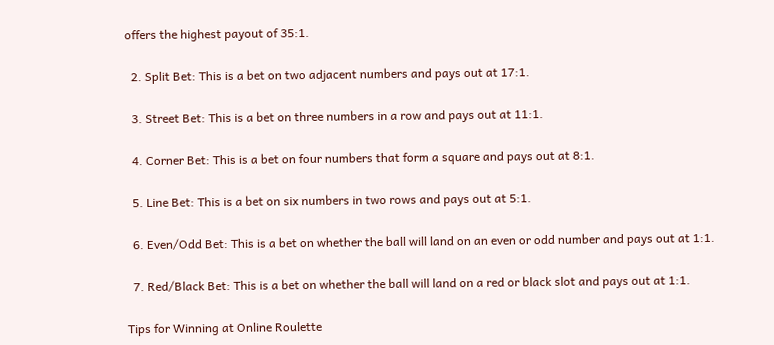offers the highest payout of 35:1.

  2. Split Bet: This is a bet on two adjacent numbers and pays out at 17:1.

  3. Street Bet: This is a bet on three numbers in a row and pays out at 11:1.

  4. Corner Bet: This is a bet on four numbers that form a square and pays out at 8:1.

  5. Line Bet: This is a bet on six numbers in two rows and pays out at 5:1.

  6. Even/Odd Bet: This is a bet on whether the ball will land on an even or odd number and pays out at 1:1.

  7. Red/Black Bet: This is a bet on whether the ball will land on a red or black slot and pays out at 1:1.

Tips for Winning at Online Roulette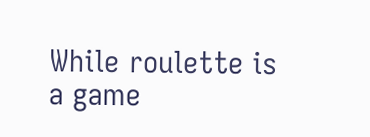While roulette is a game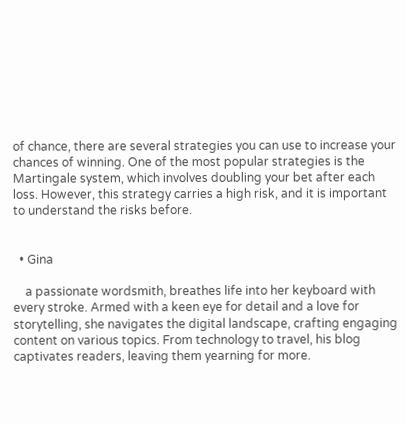of chance, there are several strategies you can use to increase your chances of winning. One of the most popular strategies is the Martingale system, which involves doubling your bet after each loss. However, this strategy carries a high risk, and it is important to understand the risks before.


  • Gina

    a passionate wordsmith, breathes life into her keyboard with every stroke. Armed with a keen eye for detail and a love for storytelling, she navigates the digital landscape, crafting engaging content on various topics. From technology to travel, his blog captivates readers, leaving them yearning for more.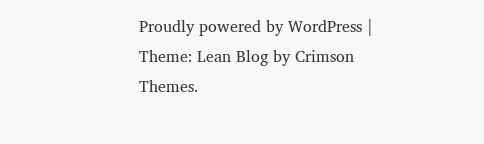Proudly powered by WordPress | Theme: Lean Blog by Crimson Themes.